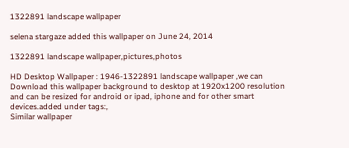1322891 landscape wallpaper

selena stargaze added this wallpaper on June 24, 2014

1322891 landscape wallpaper,pictures,photos

HD Desktop Wallpaper : 1946-1322891 landscape wallpaper ,we can Download this wallpaper background to desktop at 1920x1200 resolution and can be resized for android or ipad, iphone and for other smart devices.added under tags:,
Similar wallpaper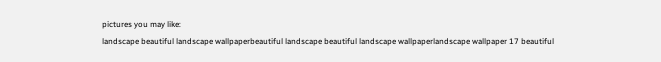pictures you may like:
landscape beautiful landscape wallpaperbeautiful landscape beautiful landscape wallpaperlandscape wallpaper 17 beautiful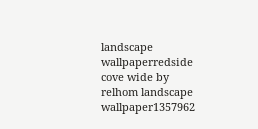landscape wallpaperredside cove wide by relhom landscape wallpaper1357962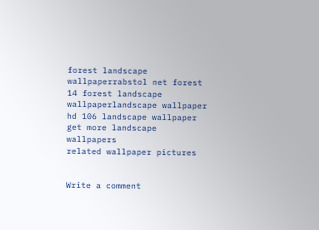forest landscape wallpaperrabstol net forest 14 forest landscape wallpaperlandscape wallpaper hd 106 landscape wallpaper
get more landscape wallpapers
related wallpaper pictures


Write a comment